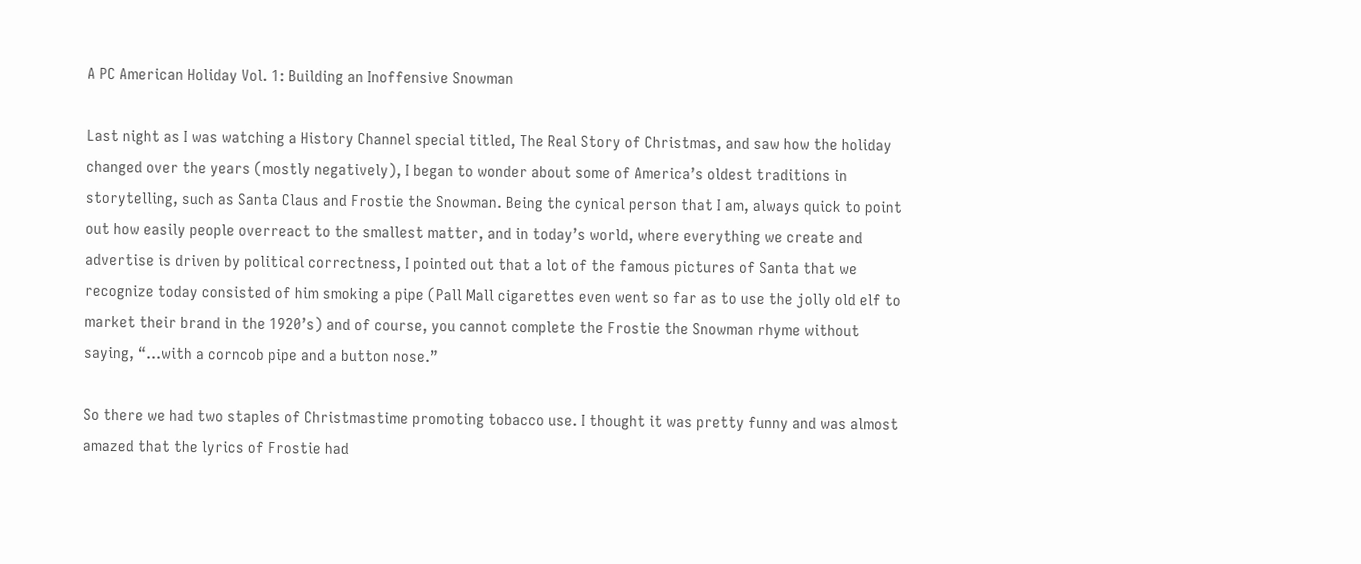A PC American Holiday Vol. 1: Building an Inoffensive Snowman

Last night as I was watching a History Channel special titled, The Real Story of Christmas, and saw how the holiday changed over the years (mostly negatively), I began to wonder about some of America’s oldest traditions in storytelling, such as Santa Claus and Frostie the Snowman. Being the cynical person that I am, always quick to point out how easily people overreact to the smallest matter, and in today’s world, where everything we create and advertise is driven by political correctness, I pointed out that a lot of the famous pictures of Santa that we recognize today consisted of him smoking a pipe (Pall Mall cigarettes even went so far as to use the jolly old elf to market their brand in the 1920’s) and of course, you cannot complete the Frostie the Snowman rhyme without saying, “…with a corncob pipe and a button nose.”

So there we had two staples of Christmastime promoting tobacco use. I thought it was pretty funny and was almost amazed that the lyrics of Frostie had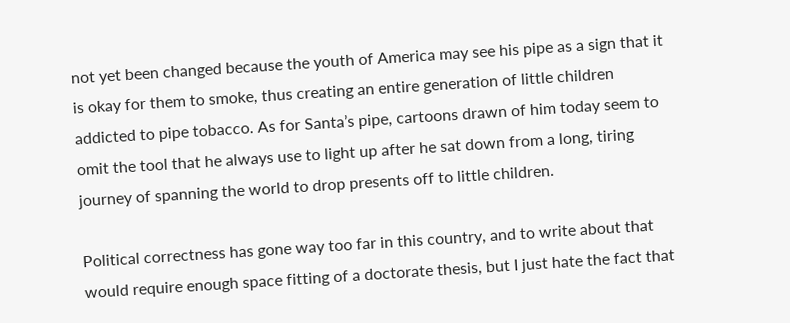not yet been changed because the youth of America may see his pipe as a sign that it is okay for them to smoke, thus creating an entire generation of little children addicted to pipe tobacco. As for Santa’s pipe, cartoons drawn of him today seem to omit the tool that he always use to light up after he sat down from a long, tiring journey of spanning the world to drop presents off to little children.

Political correctness has gone way too far in this country, and to write about that would require enough space fitting of a doctorate thesis, but I just hate the fact that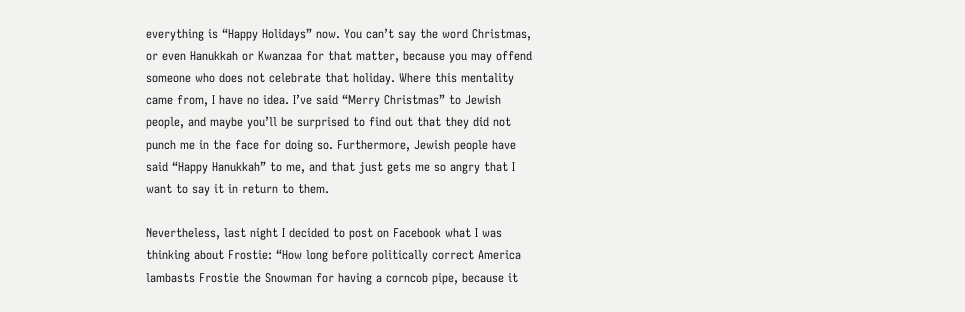everything is “Happy Holidays” now. You can’t say the word Christmas, or even Hanukkah or Kwanzaa for that matter, because you may offend someone who does not celebrate that holiday. Where this mentality came from, I have no idea. I’ve said “Merry Christmas” to Jewish people, and maybe you’ll be surprised to find out that they did not punch me in the face for doing so. Furthermore, Jewish people have said “Happy Hanukkah” to me, and that just gets me so angry that I want to say it in return to them.

Nevertheless, last night I decided to post on Facebook what I was thinking about Frostie: “How long before politically correct America lambasts Frostie the Snowman for having a corncob pipe, because it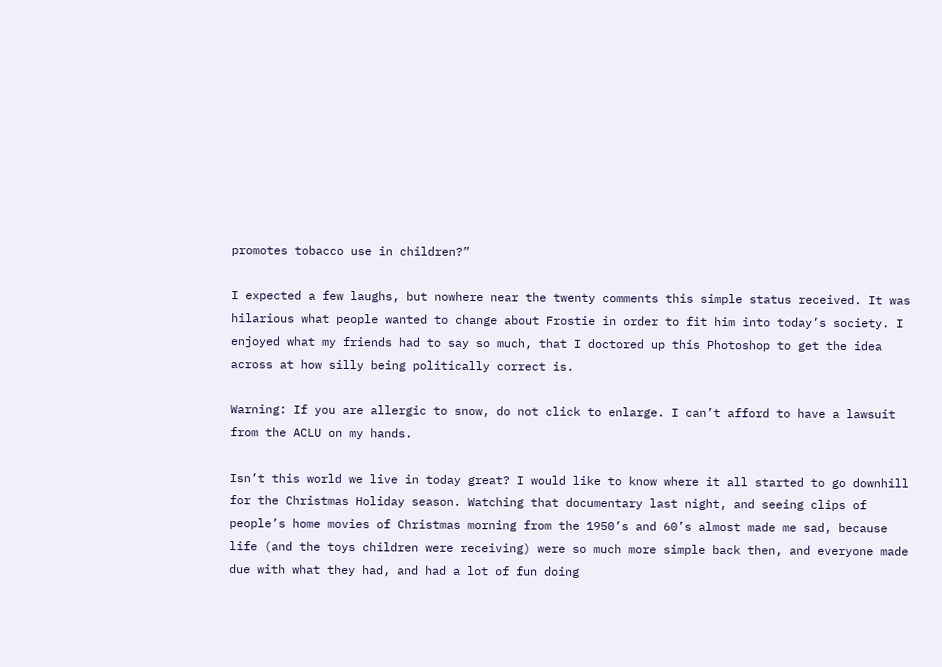promotes tobacco use in children?”

I expected a few laughs, but nowhere near the twenty comments this simple status received. It was hilarious what people wanted to change about Frostie in order to fit him into today’s society. I enjoyed what my friends had to say so much, that I doctored up this Photoshop to get the idea across at how silly being politically correct is.

Warning: If you are allergic to snow, do not click to enlarge. I can’t afford to have a lawsuit from the ACLU on my hands.

Isn’t this world we live in today great? I would like to know where it all started to go downhill for the Christmas Holiday season. Watching that documentary last night, and seeing clips of people’s home movies of Christmas morning from the 1950’s and 60’s almost made me sad, because life (and the toys children were receiving) were so much more simple back then, and everyone made due with what they had, and had a lot of fun doing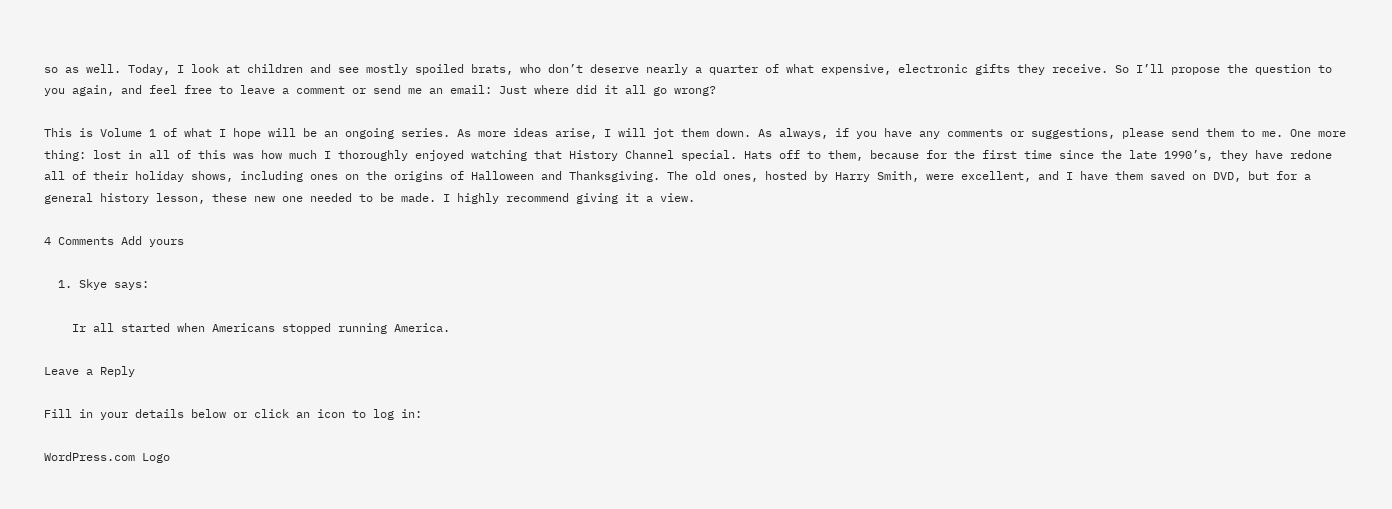so as well. Today, I look at children and see mostly spoiled brats, who don’t deserve nearly a quarter of what expensive, electronic gifts they receive. So I’ll propose the question to you again, and feel free to leave a comment or send me an email: Just where did it all go wrong?

This is Volume 1 of what I hope will be an ongoing series. As more ideas arise, I will jot them down. As always, if you have any comments or suggestions, please send them to me. One more thing: lost in all of this was how much I thoroughly enjoyed watching that History Channel special. Hats off to them, because for the first time since the late 1990’s, they have redone all of their holiday shows, including ones on the origins of Halloween and Thanksgiving. The old ones, hosted by Harry Smith, were excellent, and I have them saved on DVD, but for a general history lesson, these new one needed to be made. I highly recommend giving it a view.

4 Comments Add yours

  1. Skye says:

    Ir all started when Americans stopped running America.

Leave a Reply

Fill in your details below or click an icon to log in:

WordPress.com Logo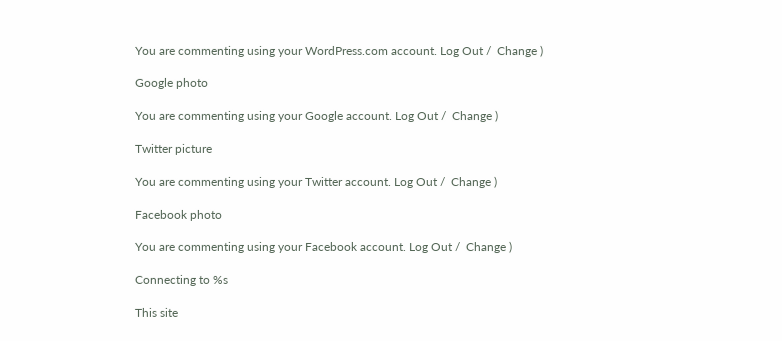You are commenting using your WordPress.com account. Log Out /  Change )

Google photo

You are commenting using your Google account. Log Out /  Change )

Twitter picture

You are commenting using your Twitter account. Log Out /  Change )

Facebook photo

You are commenting using your Facebook account. Log Out /  Change )

Connecting to %s

This site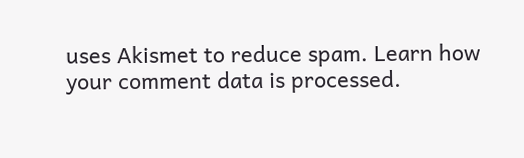uses Akismet to reduce spam. Learn how your comment data is processed.